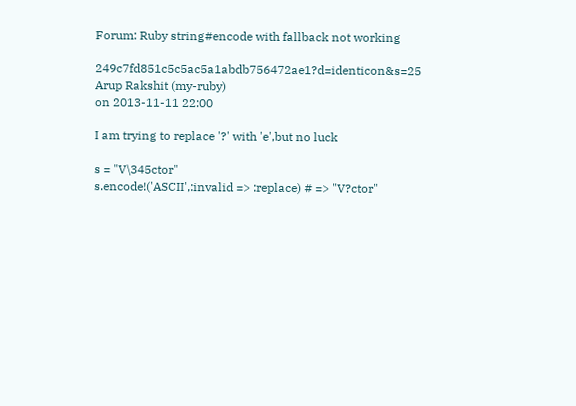Forum: Ruby string#encode with fallback not working

249c7fd851c5c5ac5a1abdb756472ae1?d=identicon&s=25 Arup Rakshit (my-ruby)
on 2013-11-11 22:00

I am trying to replace '?' with 'e',but no luck

s = "V\345ctor"
s.encode!('ASCII',:invalid => :replace) # => "V?ctor"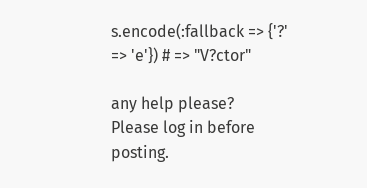s.encode(:fallback => {'?' => 'e'}) # => "V?ctor"

any help please?
Please log in before posting.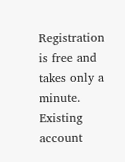Registration is free and takes only a minute.
Existing account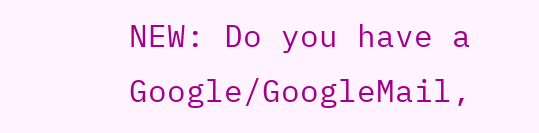NEW: Do you have a Google/GoogleMail,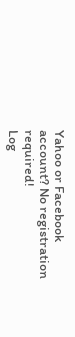Yahoo or Facebook account? No registration required!
Log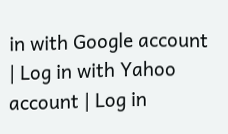in with Google account | Log in with Yahoo account | Log in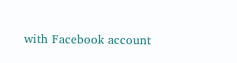with Facebook account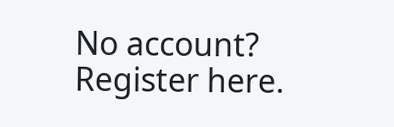No account? Register here.